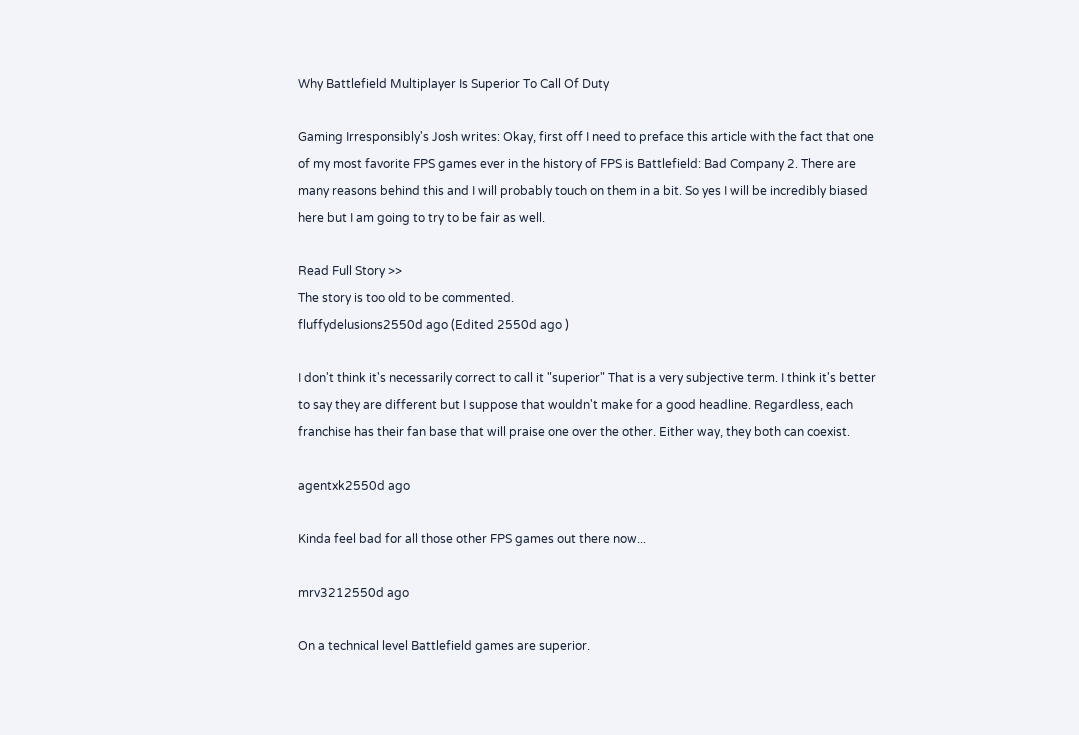Why Battlefield Multiplayer Is Superior To Call Of Duty

Gaming Irresponsibly's Josh writes: Okay, first off I need to preface this article with the fact that one of my most favorite FPS games ever in the history of FPS is Battlefield: Bad Company 2. There are many reasons behind this and I will probably touch on them in a bit. So yes I will be incredibly biased here but I am going to try to be fair as well.

Read Full Story >>
The story is too old to be commented.
fluffydelusions2550d ago (Edited 2550d ago )

I don't think it's necessarily correct to call it "superior" That is a very subjective term. I think it's better to say they are different but I suppose that wouldn't make for a good headline. Regardless, each franchise has their fan base that will praise one over the other. Either way, they both can coexist.

agentxk2550d ago

Kinda feel bad for all those other FPS games out there now...

mrv3212550d ago

On a technical level Battlefield games are superior.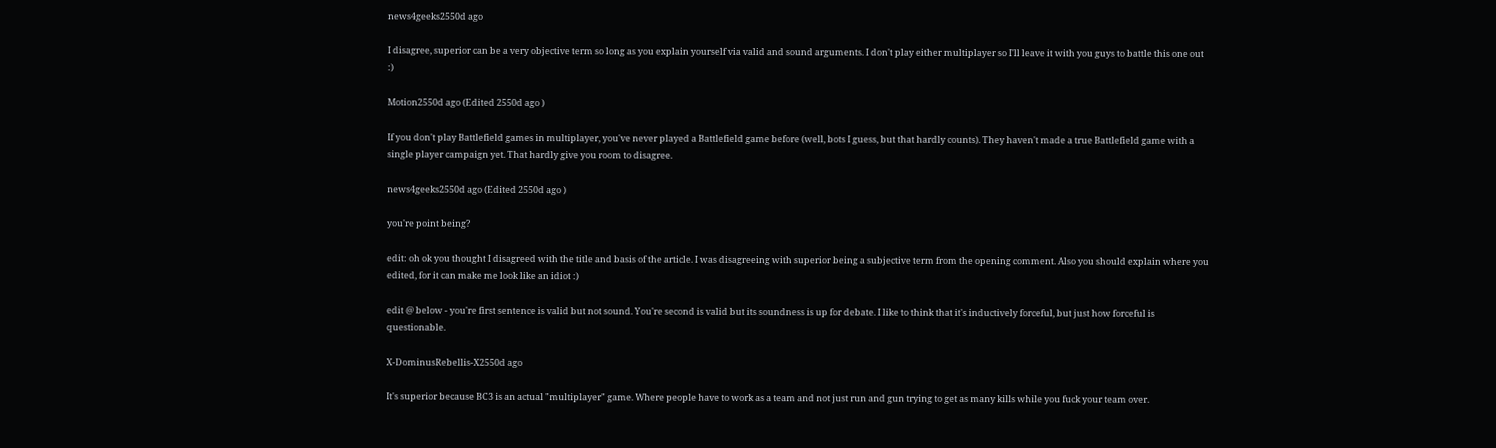news4geeks2550d ago

I disagree, superior can be a very objective term so long as you explain yourself via valid and sound arguments. I don't play either multiplayer so I'll leave it with you guys to battle this one out :)

Motion2550d ago (Edited 2550d ago )

If you don't play Battlefield games in multiplayer, you've never played a Battlefield game before (well, bots I guess, but that hardly counts). They haven't made a true Battlefield game with a single player campaign yet. That hardly give you room to disagree.

news4geeks2550d ago (Edited 2550d ago )

you're point being?

edit: oh ok you thought I disagreed with the title and basis of the article. I was disagreeing with superior being a subjective term from the opening comment. Also you should explain where you edited, for it can make me look like an idiot :)

edit @ below - you're first sentence is valid but not sound. You're second is valid but its soundness is up for debate. I like to think that it's inductively forceful, but just how forceful is questionable.

X-DominusRebellis-X2550d ago

It's superior because BC3 is an actual "multiplayer" game. Where people have to work as a team and not just run and gun trying to get as many kills while you fuck your team over.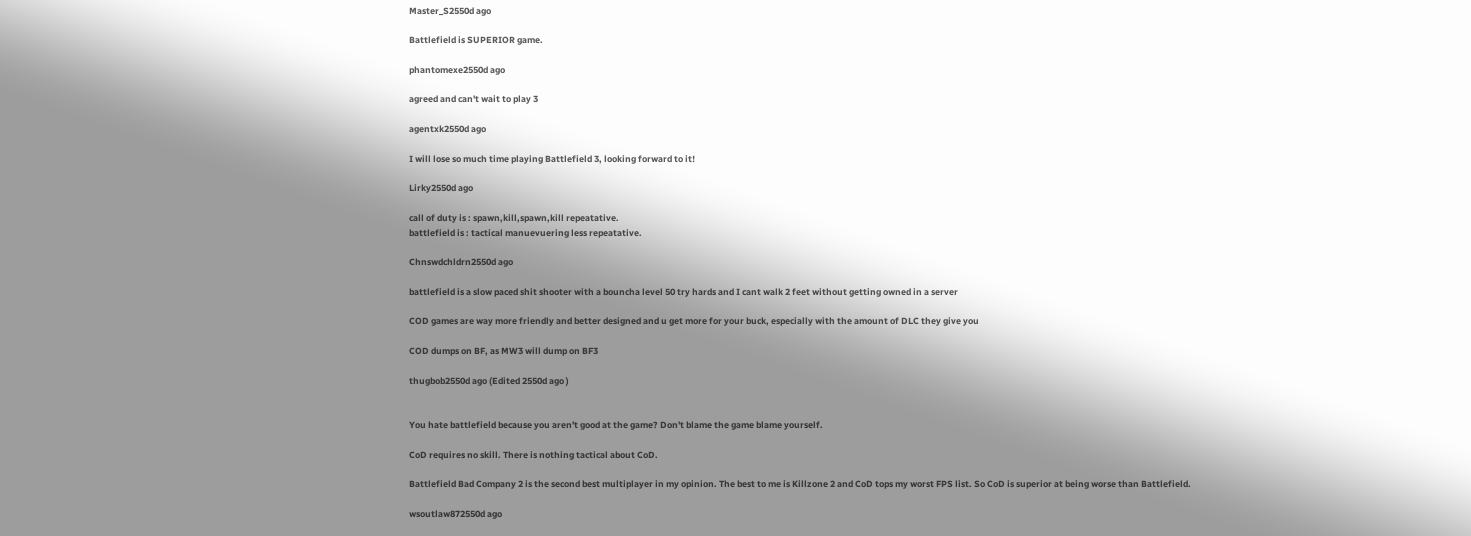Master_S2550d ago

Battlefield is SUPERIOR game.

phantomexe2550d ago

agreed and can't wait to play 3

agentxk2550d ago

I will lose so much time playing Battlefield 3, looking forward to it!

Lirky2550d ago

call of duty is : spawn,kill,spawn,kill repeatative.
battlefield is : tactical manuevuering less repeatative.

Chnswdchldrn2550d ago

battlefield is a slow paced shit shooter with a bouncha level 50 try hards and I cant walk 2 feet without getting owned in a server

COD games are way more friendly and better designed and u get more for your buck, especially with the amount of DLC they give you

COD dumps on BF, as MW3 will dump on BF3

thugbob2550d ago (Edited 2550d ago )


You hate battlefield because you aren't good at the game? Don't blame the game blame yourself.

CoD requires no skill. There is nothing tactical about CoD.

Battlefield Bad Company 2 is the second best multiplayer in my opinion. The best to me is Killzone 2 and CoD tops my worst FPS list. So CoD is superior at being worse than Battlefield.

wsoutlaw872550d ago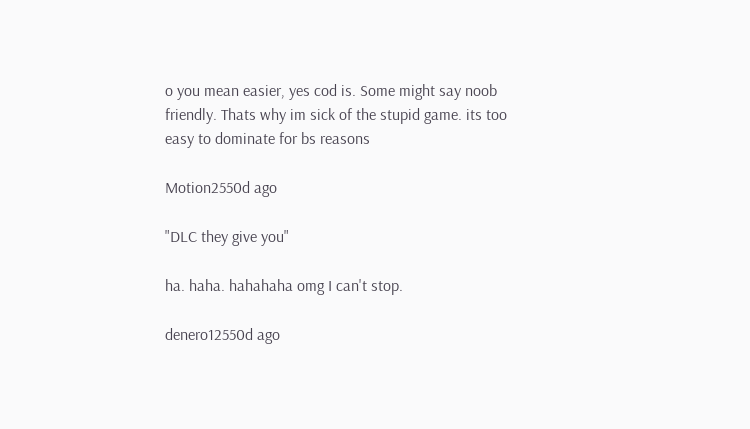o you mean easier, yes cod is. Some might say noob friendly. Thats why im sick of the stupid game. its too easy to dominate for bs reasons

Motion2550d ago

"DLC they give you"

ha. haha. hahahaha omg I can't stop.

denero12550d ago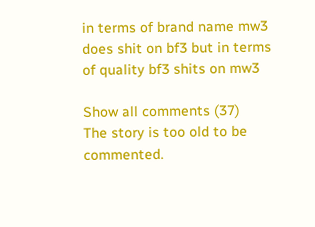in terms of brand name mw3 does shit on bf3 but in terms of quality bf3 shits on mw3

Show all comments (37)
The story is too old to be commented.